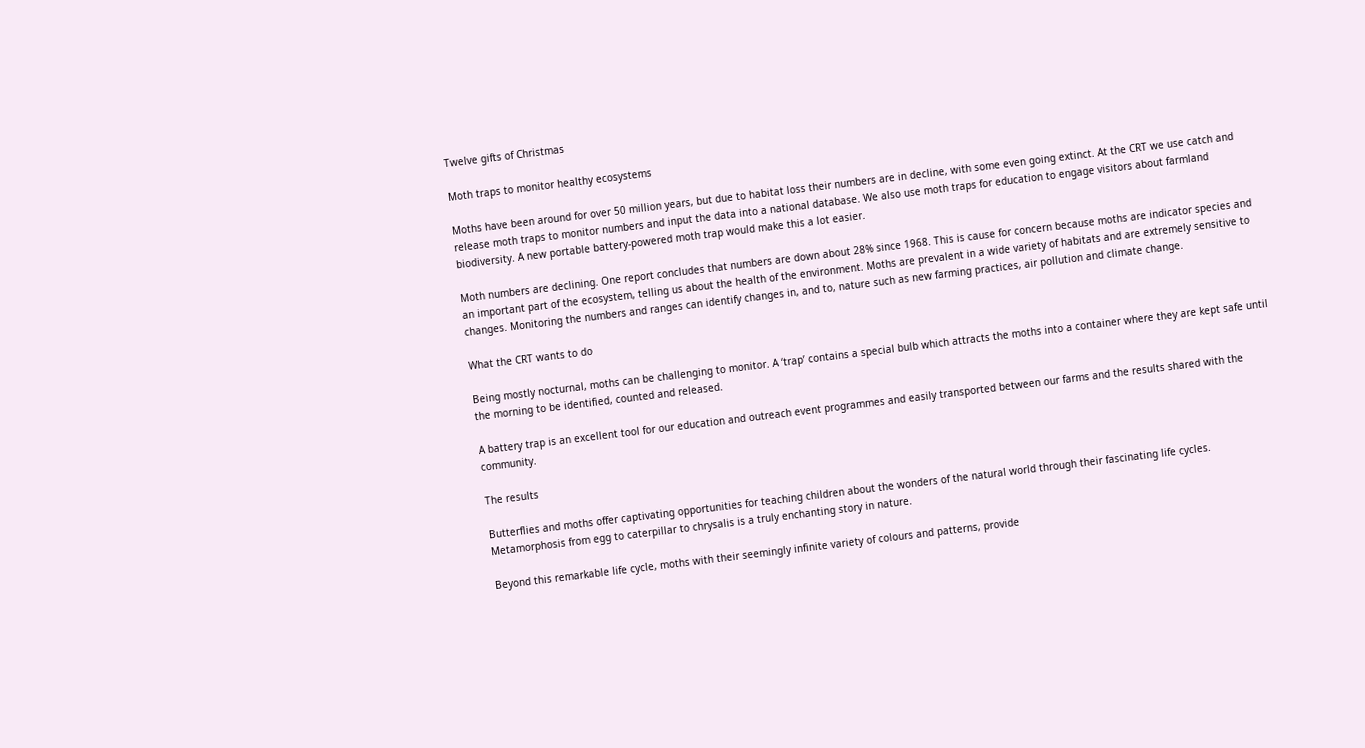Twelve gifts of Christmas

Moth traps to monitor healthy ecosystems

Moths have been around for over 50 million years, but due to habitat loss their numbers are in decline, with some even going extinct. At the CRT we use catch and release moth traps to monitor numbers and input the data into a national database. We also use moth traps for education to engage visitors about farmland biodiversity. A new portable battery-powered moth trap would make this a lot easier.

Moth numbers are declining. One report concludes that numbers are down about 28% since 1968. This is cause for concern because moths are indicator species and an important part of the ecosystem, telling us about the health of the environment. Moths are prevalent in a wide variety of habitats and are extremely sensitive to changes. Monitoring the numbers and ranges can identify changes in, and to, nature such as new farming practices, air pollution and climate change.

What the CRT wants to do

Being mostly nocturnal, moths can be challenging to monitor. A ‘trap’ contains a special bulb which attracts the moths into a container where they are kept safe until the morning to be identified, counted and released.

A battery trap is an excellent tool for our education and outreach event programmes and easily transported between our farms and the results shared with the community.

The results

Butterflies and moths offer captivating opportunities for teaching children about the wonders of the natural world through their fascinating life cycles. Metamorphosis from egg to caterpillar to chrysalis is a truly enchanting story in nature.

Beyond this remarkable life cycle, moths with their seemingly infinite variety of colours and patterns, provide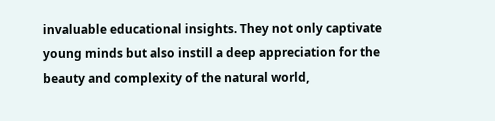invaluable educational insights. They not only captivate young minds but also instill a deep appreciation for the beauty and complexity of the natural world,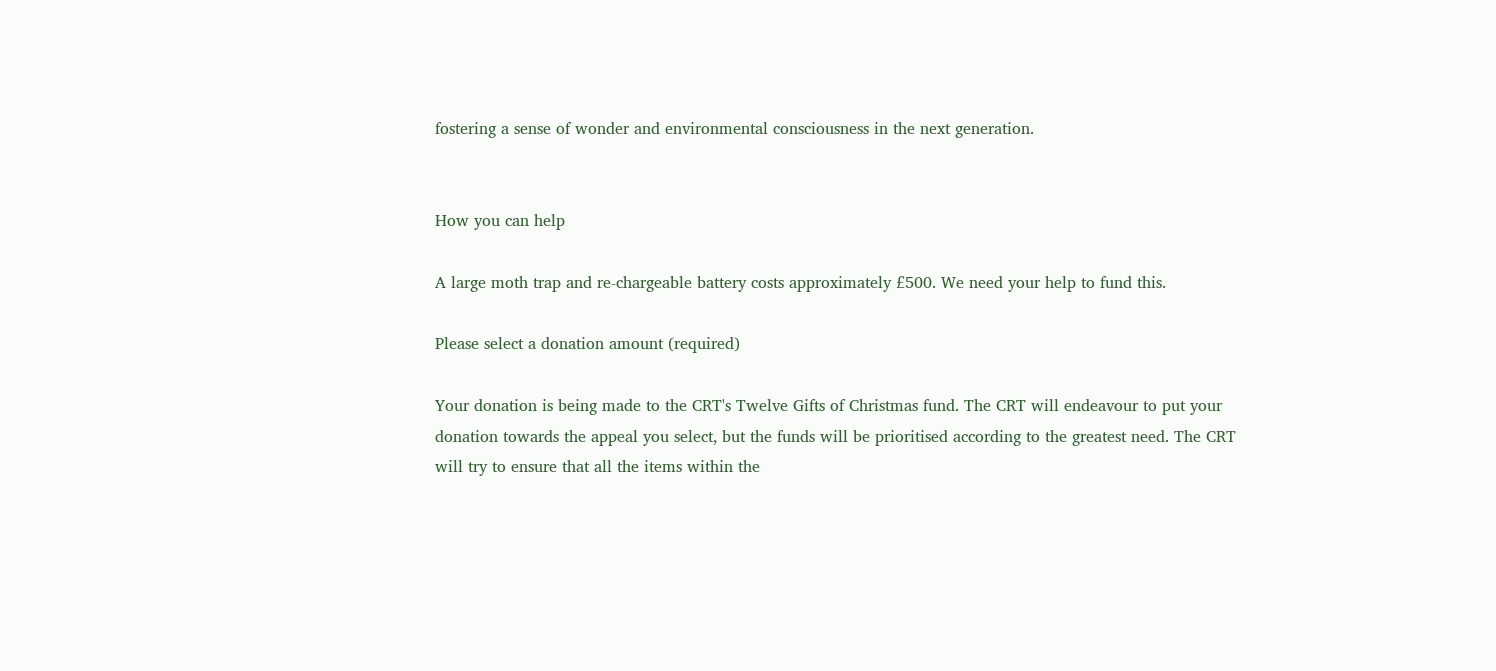fostering a sense of wonder and environmental consciousness in the next generation.


How you can help

A large moth trap and re-chargeable battery costs approximately £500. We need your help to fund this.

Please select a donation amount (required)

Your donation is being made to the CRT's Twelve Gifts of Christmas fund. The CRT will endeavour to put your donation towards the appeal you select, but the funds will be prioritised according to the greatest need. The CRT will try to ensure that all the items within the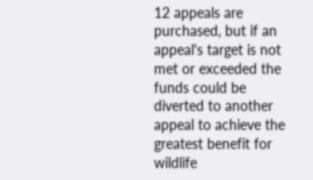12 appeals are purchased, but if an appeal's target is not met or exceeded the funds could be diverted to another appeal to achieve the greatest benefit for wildlife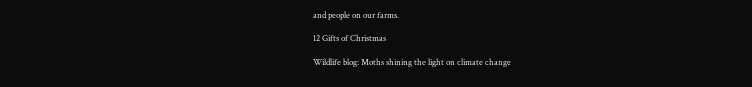and people on our farms.

12 Gifts of Christmas

Wildlife blog: Moths shining the light on climate change